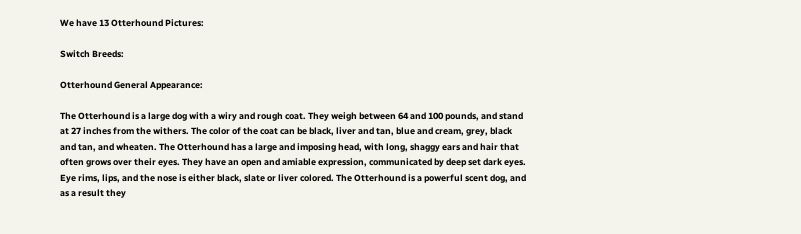We have 13 Otterhound Pictures:

Switch Breeds:

Otterhound General Appearance:

The Otterhound is a large dog with a wiry and rough coat. They weigh between 64 and 100 pounds, and stand at 27 inches from the withers. The color of the coat can be black, liver and tan, blue and cream, grey, black and tan, and wheaten. The Otterhound has a large and imposing head, with long, shaggy ears and hair that often grows over their eyes. They have an open and amiable expression, communicated by deep set dark eyes. Eye rims, lips, and the nose is either black, slate or liver colored. The Otterhound is a powerful scent dog, and as a result they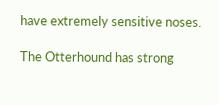have extremely sensitive noses.

The Otterhound has strong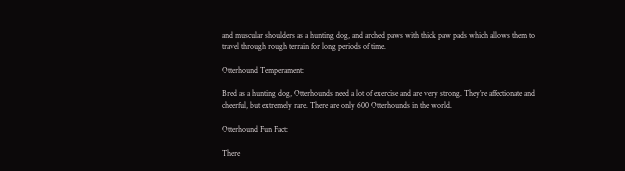and muscular shoulders as a hunting dog, and arched paws with thick paw pads which allows them to travel through rough terrain for long periods of time.

Otterhound Temperament:

Bred as a hunting dog, Otterhounds need a lot of exercise and are very strong. They’re affectionate and cheerful, but extremely rare. There are only 600 Otterhounds in the world.

Otterhound Fun Fact:

There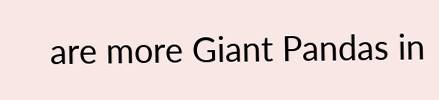are more Giant Pandas in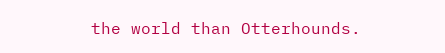the world than Otterhounds.